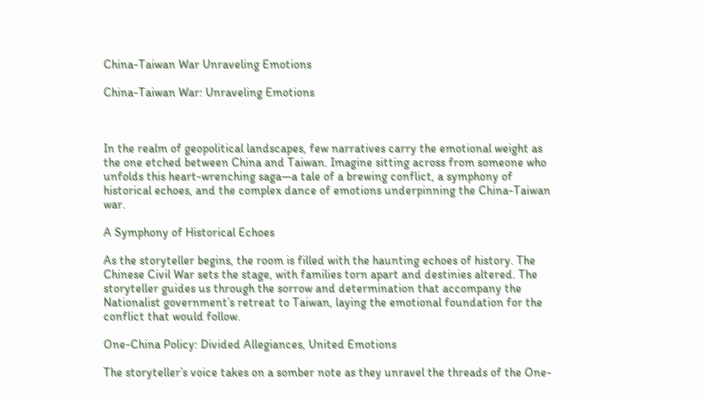China-Taiwan War Unraveling Emotions

China-Taiwan War: Unraveling Emotions



In the realm of geopolitical landscapes, few narratives carry the emotional weight as the one etched between China and Taiwan. Imagine sitting across from someone who unfolds this heart-wrenching saga—a tale of a brewing conflict, a symphony of historical echoes, and the complex dance of emotions underpinning the China-Taiwan war.

A Symphony of Historical Echoes

As the storyteller begins, the room is filled with the haunting echoes of history. The Chinese Civil War sets the stage, with families torn apart and destinies altered. The storyteller guides us through the sorrow and determination that accompany the Nationalist government’s retreat to Taiwan, laying the emotional foundation for the conflict that would follow.

One-China Policy: Divided Allegiances, United Emotions

The storyteller’s voice takes on a somber note as they unravel the threads of the One-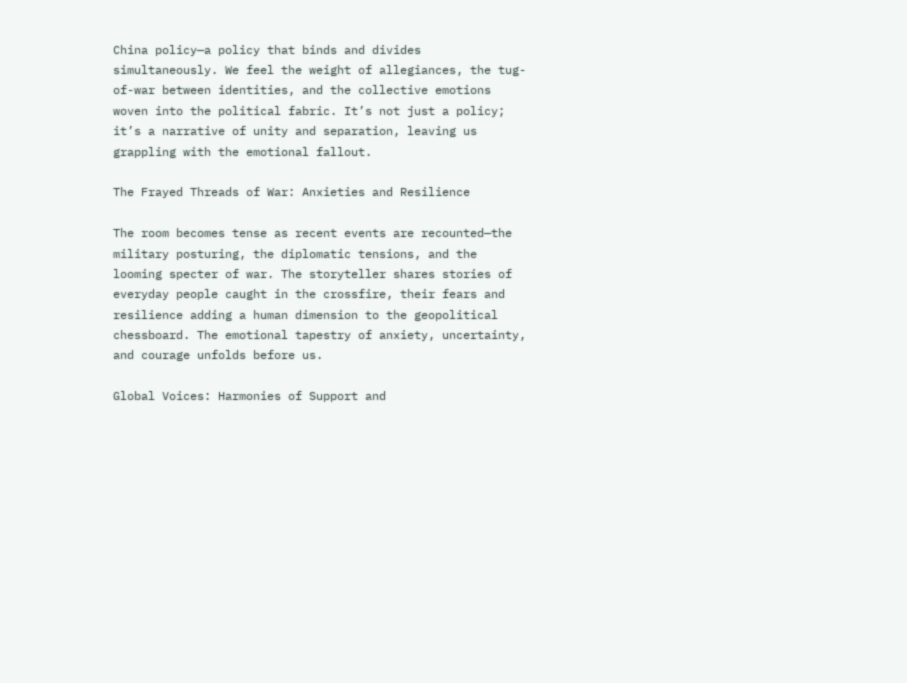China policy—a policy that binds and divides simultaneously. We feel the weight of allegiances, the tug-of-war between identities, and the collective emotions woven into the political fabric. It’s not just a policy; it’s a narrative of unity and separation, leaving us grappling with the emotional fallout.

The Frayed Threads of War: Anxieties and Resilience

The room becomes tense as recent events are recounted—the military posturing, the diplomatic tensions, and the looming specter of war. The storyteller shares stories of everyday people caught in the crossfire, their fears and resilience adding a human dimension to the geopolitical chessboard. The emotional tapestry of anxiety, uncertainty, and courage unfolds before us.

Global Voices: Harmonies of Support and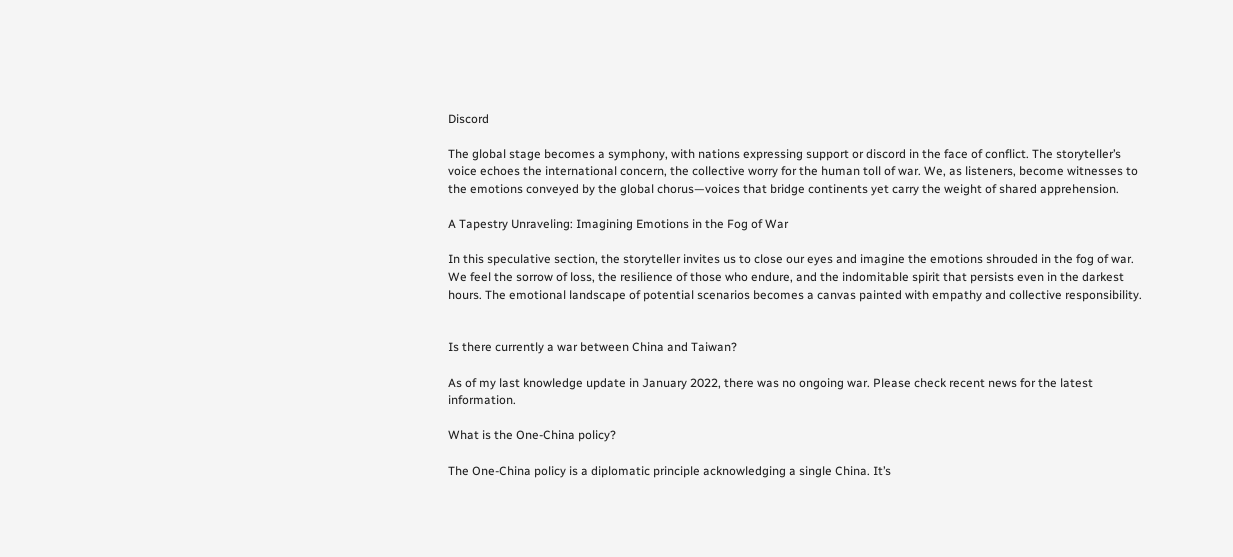Discord

The global stage becomes a symphony, with nations expressing support or discord in the face of conflict. The storyteller’s voice echoes the international concern, the collective worry for the human toll of war. We, as listeners, become witnesses to the emotions conveyed by the global chorus—voices that bridge continents yet carry the weight of shared apprehension.

A Tapestry Unraveling: Imagining Emotions in the Fog of War

In this speculative section, the storyteller invites us to close our eyes and imagine the emotions shrouded in the fog of war. We feel the sorrow of loss, the resilience of those who endure, and the indomitable spirit that persists even in the darkest hours. The emotional landscape of potential scenarios becomes a canvas painted with empathy and collective responsibility.


Is there currently a war between China and Taiwan?

As of my last knowledge update in January 2022, there was no ongoing war. Please check recent news for the latest information.

What is the One-China policy?

The One-China policy is a diplomatic principle acknowledging a single China. It’s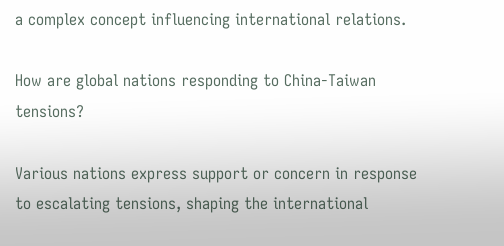a complex concept influencing international relations.

How are global nations responding to China-Taiwan tensions?

Various nations express support or concern in response to escalating tensions, shaping the international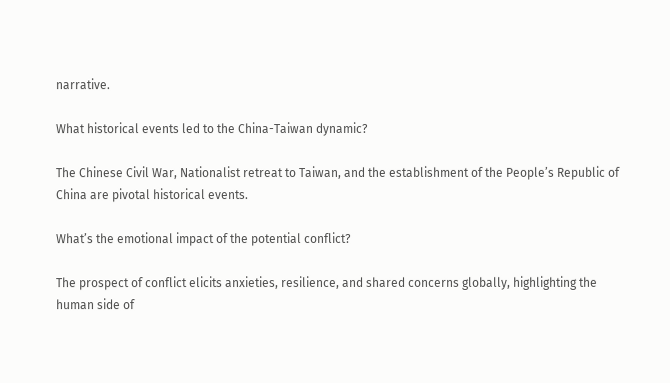narrative.

What historical events led to the China-Taiwan dynamic?

The Chinese Civil War, Nationalist retreat to Taiwan, and the establishment of the People’s Republic of China are pivotal historical events.

What’s the emotional impact of the potential conflict?

The prospect of conflict elicits anxieties, resilience, and shared concerns globally, highlighting the human side of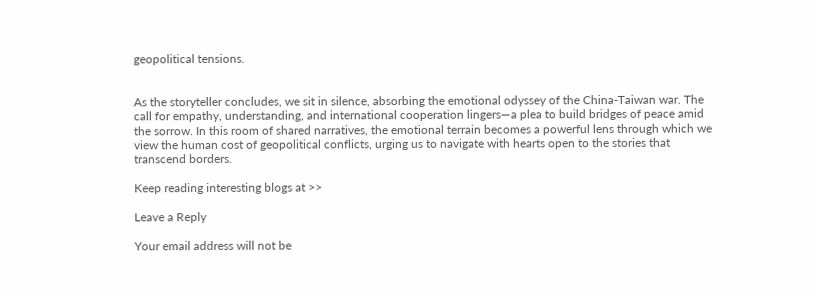geopolitical tensions.


As the storyteller concludes, we sit in silence, absorbing the emotional odyssey of the China-Taiwan war. The call for empathy, understanding, and international cooperation lingers—a plea to build bridges of peace amid the sorrow. In this room of shared narratives, the emotional terrain becomes a powerful lens through which we view the human cost of geopolitical conflicts, urging us to navigate with hearts open to the stories that transcend borders.

Keep reading interesting blogs at >>

Leave a Reply

Your email address will not be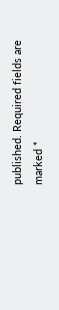published. Required fields are marked *